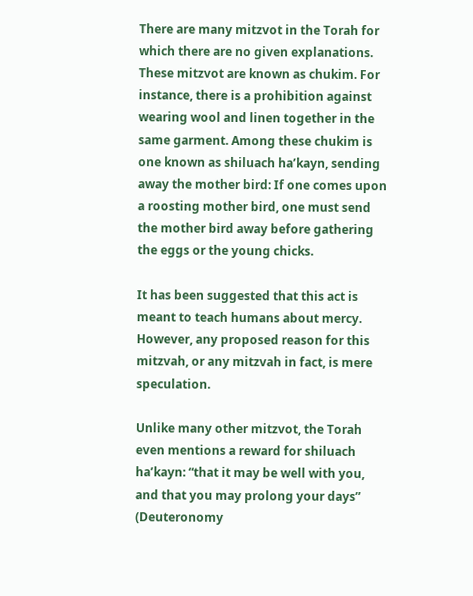There are many mitzvot in the Torah for which there are no given explanations. These mitzvot are known as chukim. For instance, there is a prohibition against wearing wool and linen together in the same garment. Among these chukim is one known as shiluach ha’kayn, sending away the mother bird: If one comes upon a roosting mother bird, one must send the mother bird away before gathering the eggs or the young chicks.

It has been suggested that this act is meant to teach humans about mercy. However, any proposed reason for this mitzvah, or any mitzvah in fact, is mere speculation.

Unlike many other mitzvot, the Torah even mentions a reward for shiluach ha’kayn: “that it may be well with you, and that you may prolong your days” (Deuteronomy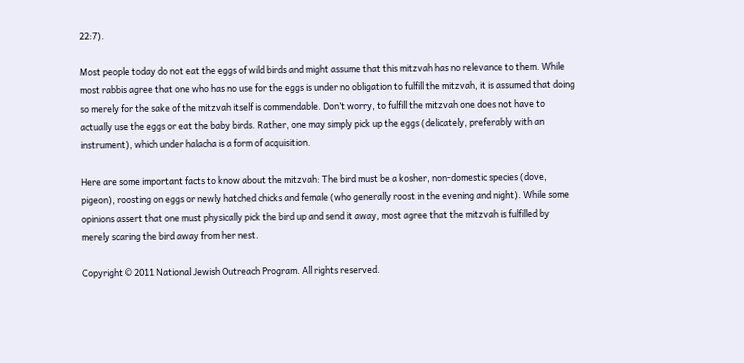22:7).

Most people today do not eat the eggs of wild birds and might assume that this mitzvah has no relevance to them. While most rabbis agree that one who has no use for the eggs is under no obligation to fulfill the mitzvah, it is assumed that doing so merely for the sake of the mitzvah itself is commendable. Don’t worry, to fulfill the mitzvah one does not have to actually use the eggs or eat the baby birds. Rather, one may simply pick up the eggs (delicately, preferably with an instrument), which under halacha is a form of acquisition.

Here are some important facts to know about the mitzvah: The bird must be a kosher, non-domestic species (dove, pigeon), roosting on eggs or newly hatched chicks and female (who generally roost in the evening and night). While some opinions assert that one must physically pick the bird up and send it away, most agree that the mitzvah is fulfilled by merely scaring the bird away from her nest.

Copyright © 2011 National Jewish Outreach Program. All rights reserved.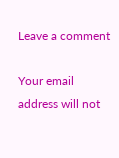Leave a comment

Your email address will not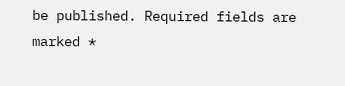be published. Required fields are marked *